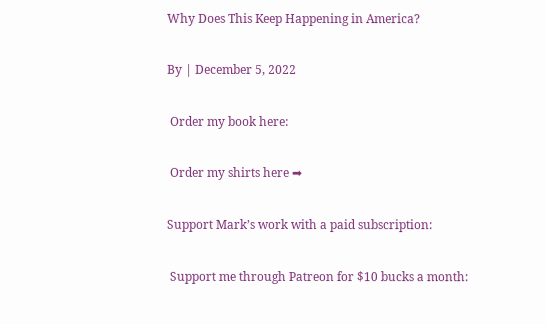Why Does This Keep Happening in America?

By | December 5, 2022

 Order my book here:

 Order my shirts here ➡

Support Mark’s work with a paid subscription:

 Support me through Patreon for $10 bucks a month: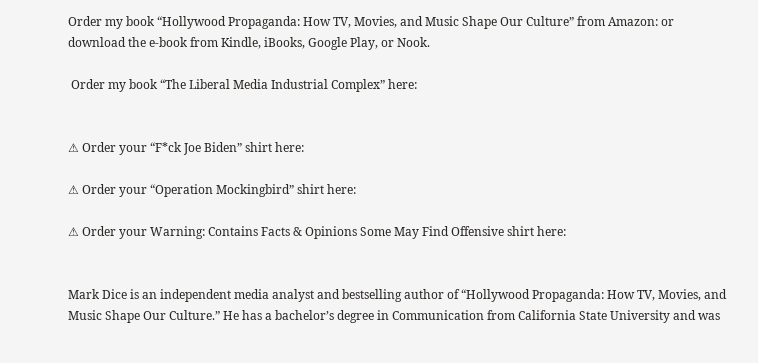Order my book “Hollywood Propaganda: How TV, Movies, and Music Shape Our Culture” from Amazon: or download the e-book from Kindle, iBooks, Google Play, or Nook.

 Order my book “The Liberal Media Industrial Complex” here:


⚠ Order your “F*ck Joe Biden” shirt here:

⚠ Order your “Operation Mockingbird” shirt here:

⚠ Order your Warning: Contains Facts & Opinions Some May Find Offensive shirt here:


Mark Dice is an independent media analyst and bestselling author of “Hollywood Propaganda: How TV, Movies, and Music Shape Our Culture.” He has a bachelor’s degree in Communication from California State University and was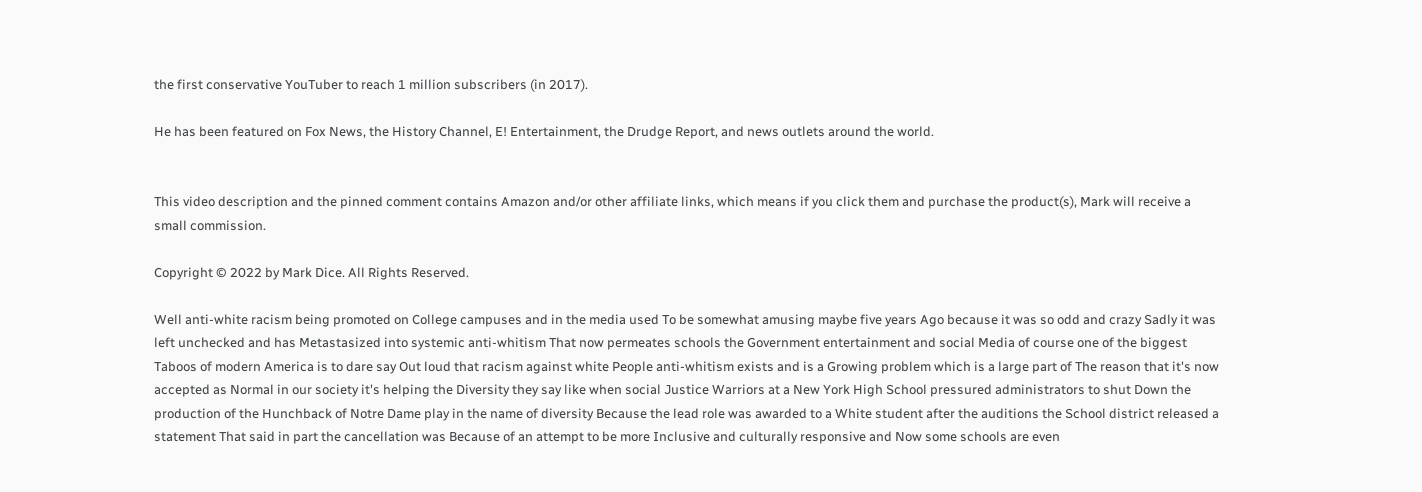the first conservative YouTuber to reach 1 million subscribers (in 2017).

He has been featured on Fox News, the History Channel, E! Entertainment, the Drudge Report, and news outlets around the world.


This video description and the pinned comment contains Amazon and/or other affiliate links, which means if you click them and purchase the product(s), Mark will receive a small commission.

Copyright © 2022 by Mark Dice. All Rights Reserved.

Well anti-white racism being promoted on College campuses and in the media used To be somewhat amusing maybe five years Ago because it was so odd and crazy Sadly it was left unchecked and has Metastasized into systemic anti-whitism That now permeates schools the Government entertainment and social Media of course one of the biggest Taboos of modern America is to dare say Out loud that racism against white People anti-whitism exists and is a Growing problem which is a large part of The reason that it's now accepted as Normal in our society it's helping the Diversity they say like when social Justice Warriors at a New York High School pressured administrators to shut Down the production of the Hunchback of Notre Dame play in the name of diversity Because the lead role was awarded to a White student after the auditions the School district released a statement That said in part the cancellation was Because of an attempt to be more Inclusive and culturally responsive and Now some schools are even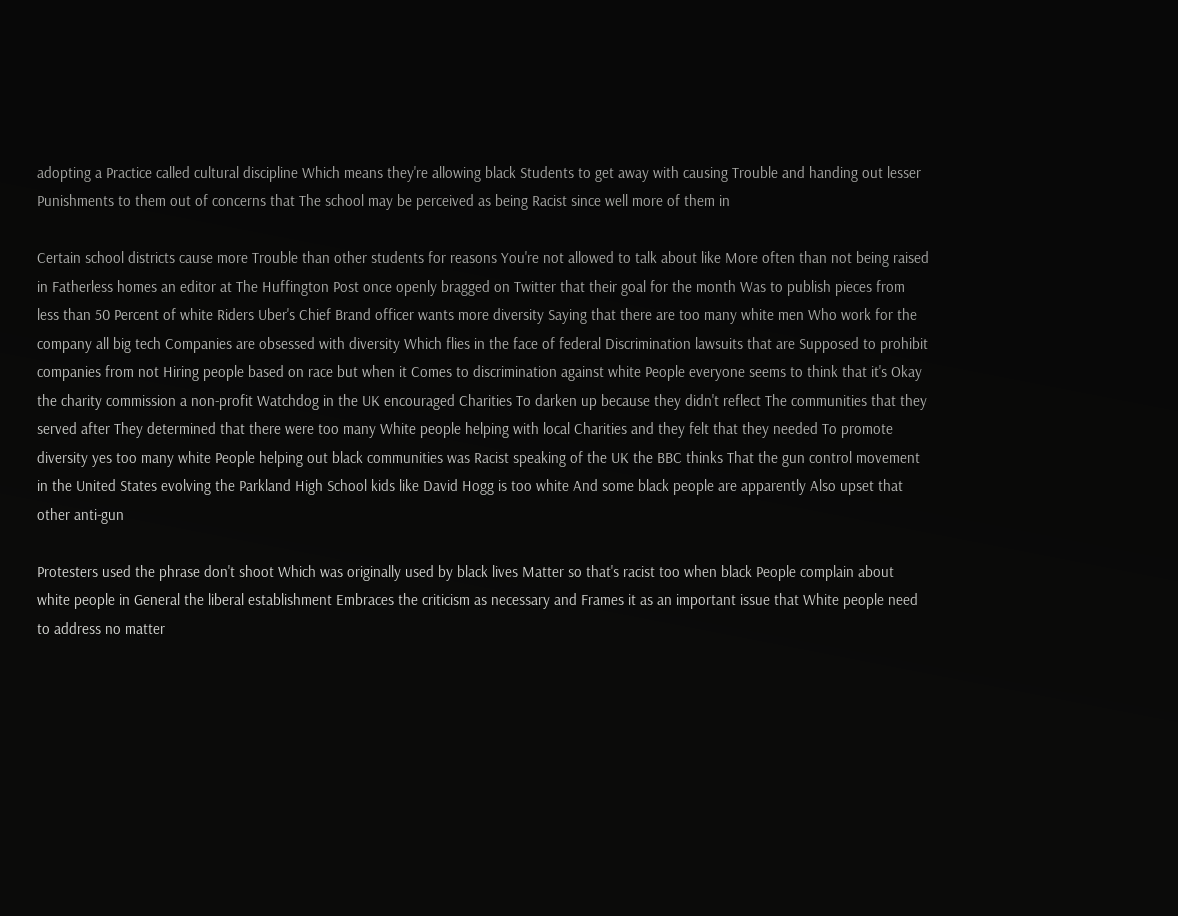adopting a Practice called cultural discipline Which means they're allowing black Students to get away with causing Trouble and handing out lesser Punishments to them out of concerns that The school may be perceived as being Racist since well more of them in

Certain school districts cause more Trouble than other students for reasons You're not allowed to talk about like More often than not being raised in Fatherless homes an editor at The Huffington Post once openly bragged on Twitter that their goal for the month Was to publish pieces from less than 50 Percent of white Riders Uber's Chief Brand officer wants more diversity Saying that there are too many white men Who work for the company all big tech Companies are obsessed with diversity Which flies in the face of federal Discrimination lawsuits that are Supposed to prohibit companies from not Hiring people based on race but when it Comes to discrimination against white People everyone seems to think that it's Okay the charity commission a non-profit Watchdog in the UK encouraged Charities To darken up because they didn't reflect The communities that they served after They determined that there were too many White people helping with local Charities and they felt that they needed To promote diversity yes too many white People helping out black communities was Racist speaking of the UK the BBC thinks That the gun control movement in the United States evolving the Parkland High School kids like David Hogg is too white And some black people are apparently Also upset that other anti-gun

Protesters used the phrase don't shoot Which was originally used by black lives Matter so that's racist too when black People complain about white people in General the liberal establishment Embraces the criticism as necessary and Frames it as an important issue that White people need to address no matter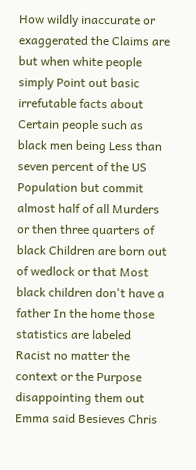How wildly inaccurate or exaggerated the Claims are but when white people simply Point out basic irrefutable facts about Certain people such as black men being Less than seven percent of the US Population but commit almost half of all Murders or then three quarters of black Children are born out of wedlock or that Most black children don't have a father In the home those statistics are labeled Racist no matter the context or the Purpose disappointing them out Emma said Besieves Chris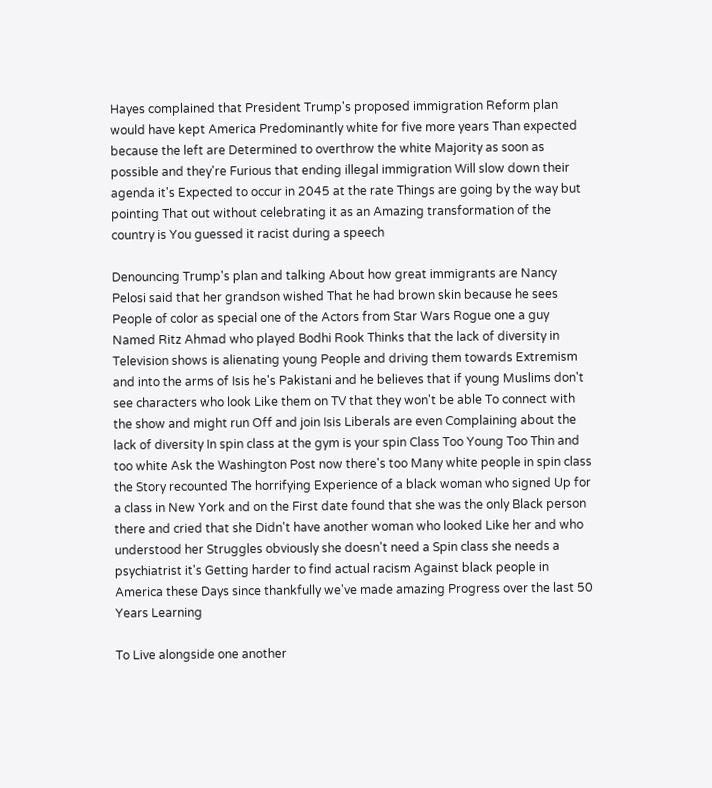Hayes complained that President Trump's proposed immigration Reform plan would have kept America Predominantly white for five more years Than expected because the left are Determined to overthrow the white Majority as soon as possible and they're Furious that ending illegal immigration Will slow down their agenda it's Expected to occur in 2045 at the rate Things are going by the way but pointing That out without celebrating it as an Amazing transformation of the country is You guessed it racist during a speech

Denouncing Trump's plan and talking About how great immigrants are Nancy Pelosi said that her grandson wished That he had brown skin because he sees People of color as special one of the Actors from Star Wars Rogue one a guy Named Ritz Ahmad who played Bodhi Rook Thinks that the lack of diversity in Television shows is alienating young People and driving them towards Extremism and into the arms of Isis he's Pakistani and he believes that if young Muslims don't see characters who look Like them on TV that they won't be able To connect with the show and might run Off and join Isis Liberals are even Complaining about the lack of diversity In spin class at the gym is your spin Class Too Young Too Thin and too white Ask the Washington Post now there's too Many white people in spin class the Story recounted The horrifying Experience of a black woman who signed Up for a class in New York and on the First date found that she was the only Black person there and cried that she Didn't have another woman who looked Like her and who understood her Struggles obviously she doesn't need a Spin class she needs a psychiatrist it's Getting harder to find actual racism Against black people in America these Days since thankfully we've made amazing Progress over the last 50 Years Learning

To Live alongside one another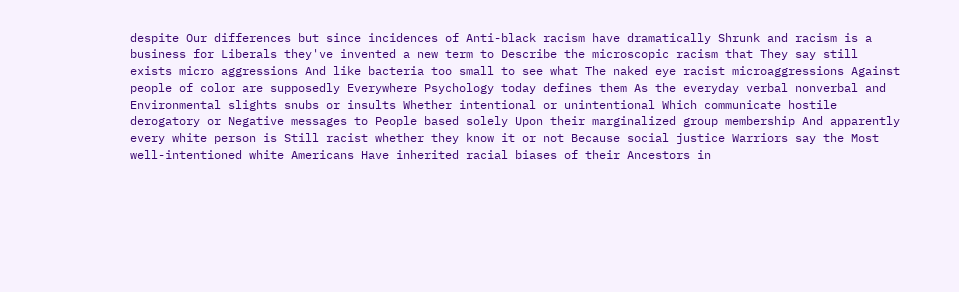despite Our differences but since incidences of Anti-black racism have dramatically Shrunk and racism is a business for Liberals they've invented a new term to Describe the microscopic racism that They say still exists micro aggressions And like bacteria too small to see what The naked eye racist microaggressions Against people of color are supposedly Everywhere Psychology today defines them As the everyday verbal nonverbal and Environmental slights snubs or insults Whether intentional or unintentional Which communicate hostile derogatory or Negative messages to People based solely Upon their marginalized group membership And apparently every white person is Still racist whether they know it or not Because social justice Warriors say the Most well-intentioned white Americans Have inherited racial biases of their Ancestors in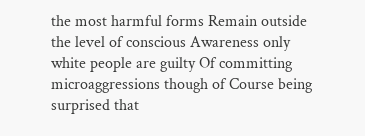the most harmful forms Remain outside the level of conscious Awareness only white people are guilty Of committing microaggressions though of Course being surprised that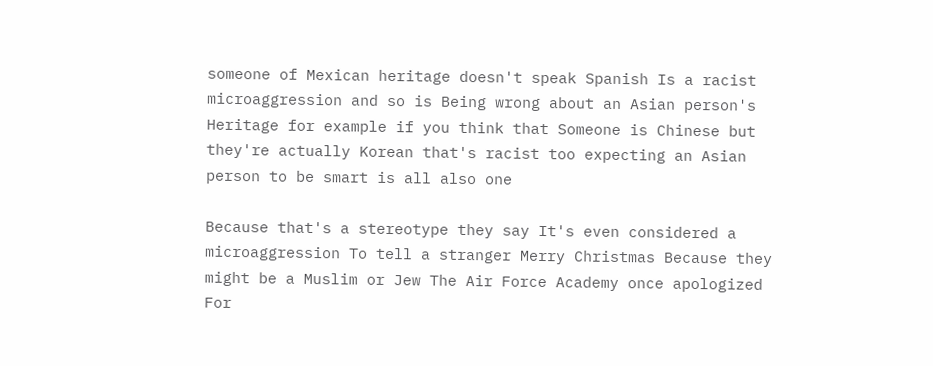someone of Mexican heritage doesn't speak Spanish Is a racist microaggression and so is Being wrong about an Asian person's Heritage for example if you think that Someone is Chinese but they're actually Korean that's racist too expecting an Asian person to be smart is all also one

Because that's a stereotype they say It's even considered a microaggression To tell a stranger Merry Christmas Because they might be a Muslim or Jew The Air Force Academy once apologized For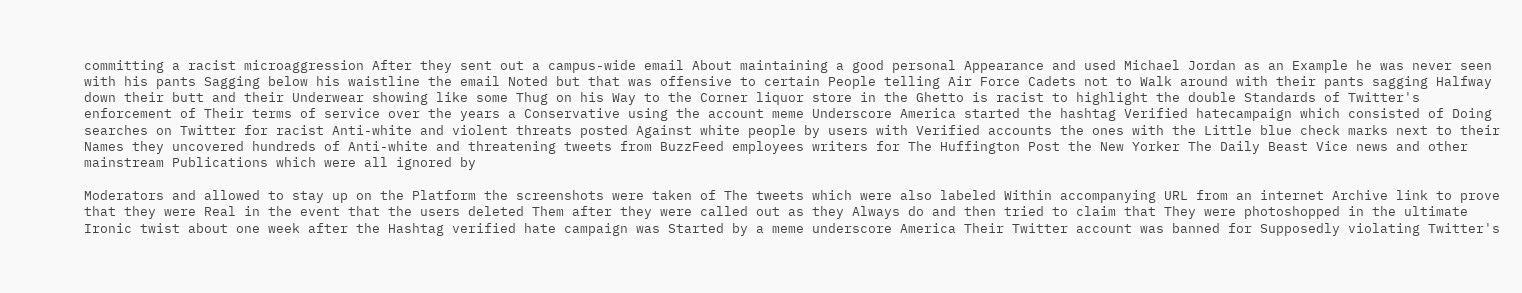committing a racist microaggression After they sent out a campus-wide email About maintaining a good personal Appearance and used Michael Jordan as an Example he was never seen with his pants Sagging below his waistline the email Noted but that was offensive to certain People telling Air Force Cadets not to Walk around with their pants sagging Halfway down their butt and their Underwear showing like some Thug on his Way to the Corner liquor store in the Ghetto is racist to highlight the double Standards of Twitter's enforcement of Their terms of service over the years a Conservative using the account meme Underscore America started the hashtag Verified hatecampaign which consisted of Doing searches on Twitter for racist Anti-white and violent threats posted Against white people by users with Verified accounts the ones with the Little blue check marks next to their Names they uncovered hundreds of Anti-white and threatening tweets from BuzzFeed employees writers for The Huffington Post the New Yorker The Daily Beast Vice news and other mainstream Publications which were all ignored by

Moderators and allowed to stay up on the Platform the screenshots were taken of The tweets which were also labeled Within accompanying URL from an internet Archive link to prove that they were Real in the event that the users deleted Them after they were called out as they Always do and then tried to claim that They were photoshopped in the ultimate Ironic twist about one week after the Hashtag verified hate campaign was Started by a meme underscore America Their Twitter account was banned for Supposedly violating Twitter's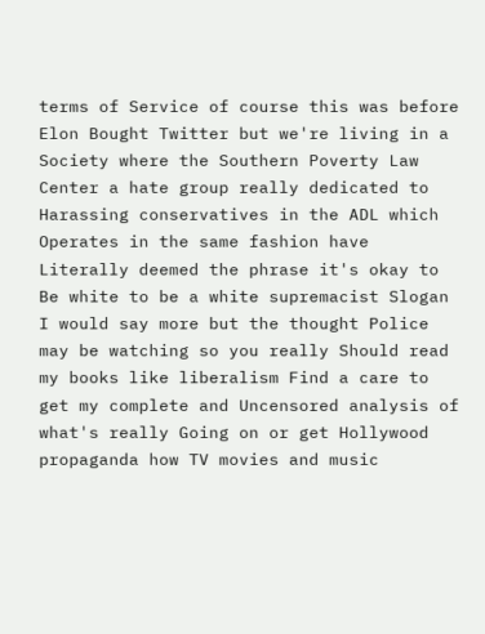terms of Service of course this was before Elon Bought Twitter but we're living in a Society where the Southern Poverty Law Center a hate group really dedicated to Harassing conservatives in the ADL which Operates in the same fashion have Literally deemed the phrase it's okay to Be white to be a white supremacist Slogan I would say more but the thought Police may be watching so you really Should read my books like liberalism Find a care to get my complete and Uncensored analysis of what's really Going on or get Hollywood propaganda how TV movies and music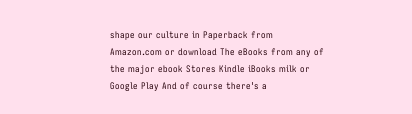shape our culture in Paperback from Amazon.com or download The eBooks from any of the major ebook Stores Kindle iBooks milk or Google Play And of course there's a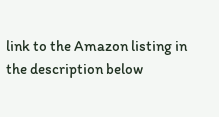link to the Amazon listing in the description below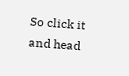So click it and head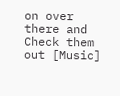on over there and Check them out [Music]